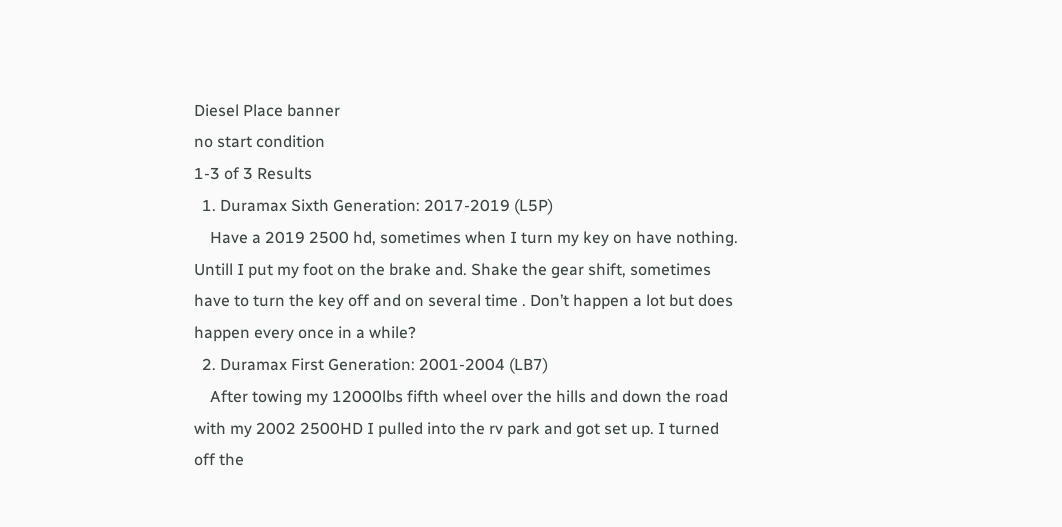Diesel Place banner
no start condition
1-3 of 3 Results
  1. Duramax Sixth Generation: 2017-2019 (L5P)
    Have a 2019 2500 hd, sometimes when I turn my key on have nothing. Untill I put my foot on the brake and. Shake the gear shift, sometimes have to turn the key off and on several time . Don’t happen a lot but does happen every once in a while?
  2. Duramax First Generation: 2001-2004 (LB7)
    After towing my 12000lbs fifth wheel over the hills and down the road with my 2002 2500HD I pulled into the rv park and got set up. I turned off the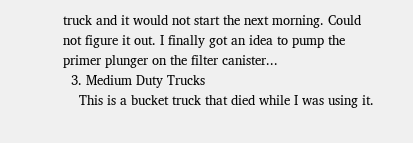truck and it would not start the next morning. Could not figure it out. I finally got an idea to pump the primer plunger on the filter canister...
  3. Medium Duty Trucks
    This is a bucket truck that died while I was using it.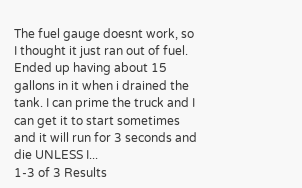The fuel gauge doesnt work, so I thought it just ran out of fuel. Ended up having about 15 gallons in it when i drained the tank. I can prime the truck and I can get it to start sometimes and it will run for 3 seconds and die UNLESS I...
1-3 of 3 Results